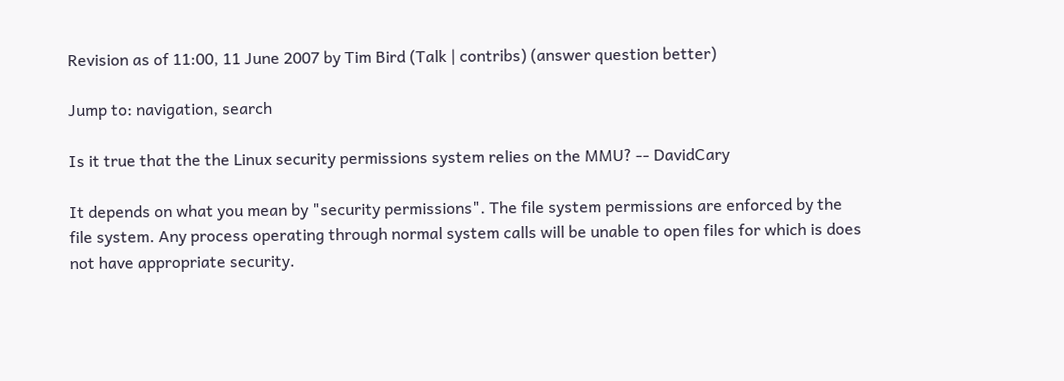Revision as of 11:00, 11 June 2007 by Tim Bird (Talk | contribs) (answer question better)

Jump to: navigation, search

Is it true that the the Linux security permissions system relies on the MMU? -- DavidCary

It depends on what you mean by "security permissions". The file system permissions are enforced by the file system. Any process operating through normal system calls will be unable to open files for which is does not have appropriate security.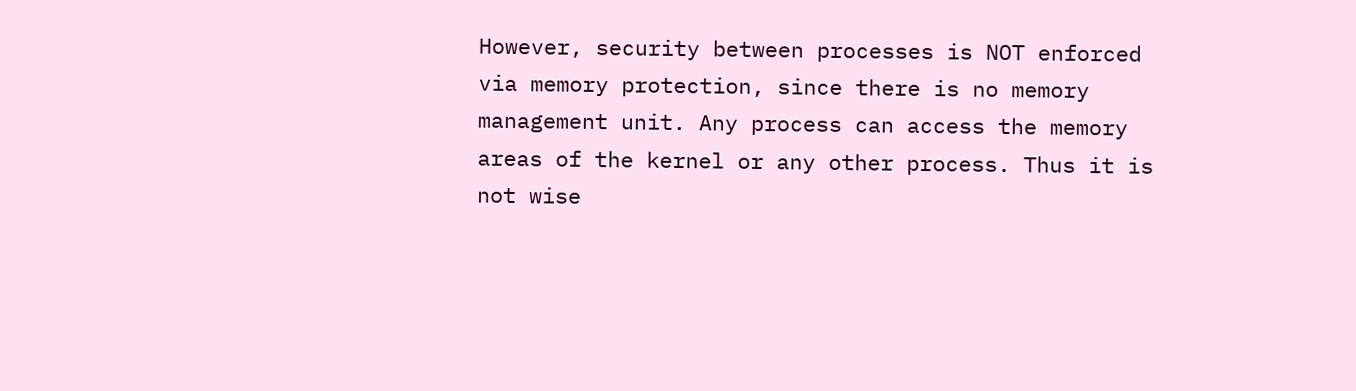However, security between processes is NOT enforced via memory protection, since there is no memory management unit. Any process can access the memory areas of the kernel or any other process. Thus it is not wise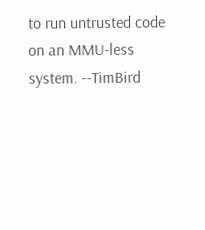to run untrusted code on an MMU-less system. --TimBird